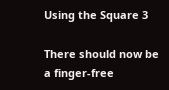Using the Square 3

There should now be a finger-free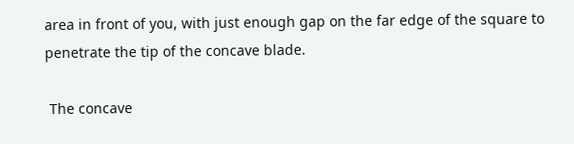area in front of you, with just enough gap on the far edge of the square to penetrate the tip of the concave blade.

 The concave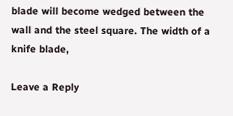blade will become wedged between the wall and the steel square. The width of a knife blade,

Leave a Reply